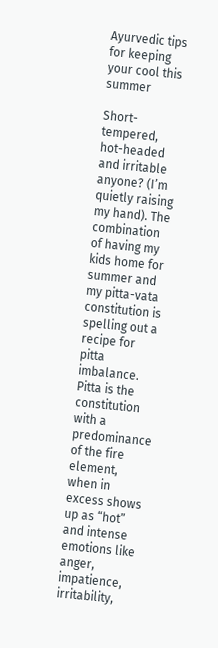Ayurvedic tips for keeping your cool this summer

Short-tempered, hot-headed and irritable anyone? (I’m quietly raising my hand). The combination of having my kids home for summer and my pitta-vata constitution is spelling out a recipe for pitta imbalance. Pitta is the constitution with a predominance of the fire element, when in excess shows up as “hot” and intense emotions like anger, impatience, irritability,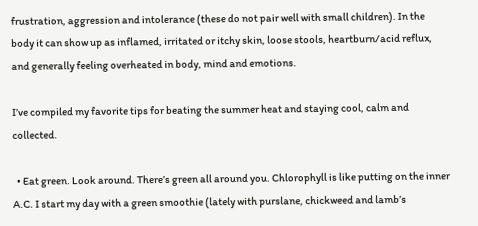frustration, aggression and intolerance (these do not pair well with small children). In the body it can show up as inflamed, irritated or itchy skin, loose stools, heartburn/acid reflux, and generally feeling overheated in body, mind and emotions.

I’ve compiled my favorite tips for beating the summer heat and staying cool, calm and collected.

  • Eat green. Look around. There’s green all around you. Chlorophyll is like putting on the inner A.C. I start my day with a green smoothie (lately with purslane, chickweed and lamb’s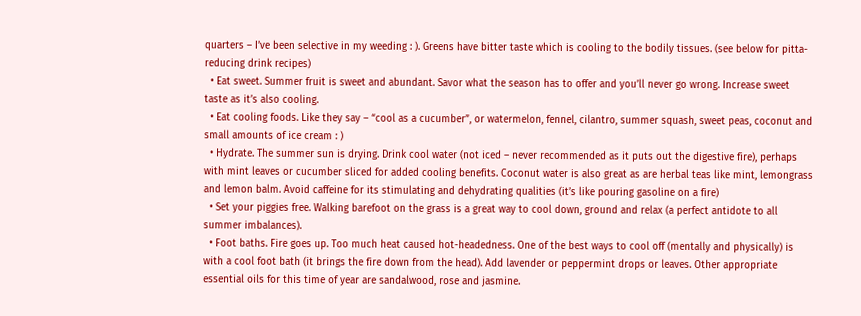quarters – I’ve been selective in my weeding : ). Greens have bitter taste which is cooling to the bodily tissues. (see below for pitta-reducing drink recipes)
  • Eat sweet. Summer fruit is sweet and abundant. Savor what the season has to offer and you’ll never go wrong. Increase sweet taste as it’s also cooling.
  • Eat cooling foods. Like they say – “cool as a cucumber”, or watermelon, fennel, cilantro, summer squash, sweet peas, coconut and small amounts of ice cream : )
  • Hydrate. The summer sun is drying. Drink cool water (not iced – never recommended as it puts out the digestive fire), perhaps with mint leaves or cucumber sliced for added cooling benefits. Coconut water is also great as are herbal teas like mint, lemongrass and lemon balm. Avoid caffeine for its stimulating and dehydrating qualities (it’s like pouring gasoline on a fire)
  • Set your piggies free. Walking barefoot on the grass is a great way to cool down, ground and relax (a perfect antidote to all summer imbalances).
  • Foot baths. Fire goes up. Too much heat caused hot-headedness. One of the best ways to cool off (mentally and physically) is with a cool foot bath (it brings the fire down from the head). Add lavender or peppermint drops or leaves. Other appropriate essential oils for this time of year are sandalwood, rose and jasmine.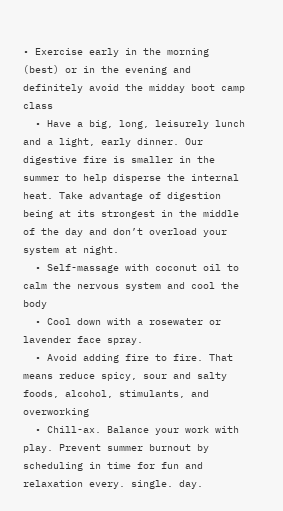• Exercise early in the morning (best) or in the evening and definitely avoid the midday boot camp class
  • Have a big, long, leisurely lunch and a light, early dinner. Our digestive fire is smaller in the summer to help disperse the internal heat. Take advantage of digestion being at its strongest in the middle of the day and don’t overload your system at night.
  • Self-massage with coconut oil to calm the nervous system and cool the body
  • Cool down with a rosewater or lavender face spray.
  • Avoid adding fire to fire. That means reduce spicy, sour and salty foods, alcohol, stimulants, and overworking
  • Chill-ax. Balance your work with play. Prevent summer burnout by scheduling in time for fun and relaxation every. single. day.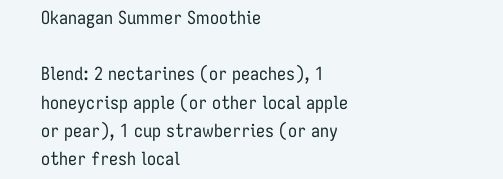Okanagan Summer Smoothie

Blend: 2 nectarines (or peaches), 1 honeycrisp apple (or other local apple or pear), 1 cup strawberries (or any other fresh local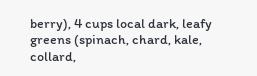berry), 4 cups local dark, leafy greens (spinach, chard, kale, collard,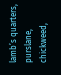lamb’s quarters, purslane, chickweed,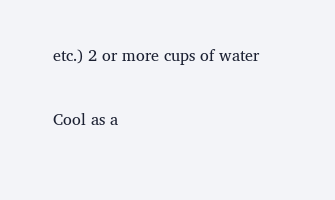etc.) 2 or more cups of water

Cool as a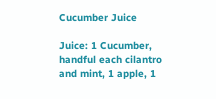Cucumber Juice

Juice: 1 Cucumber, handful each cilantro and mint, 1 apple, 1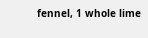fennel, 1 whole lime